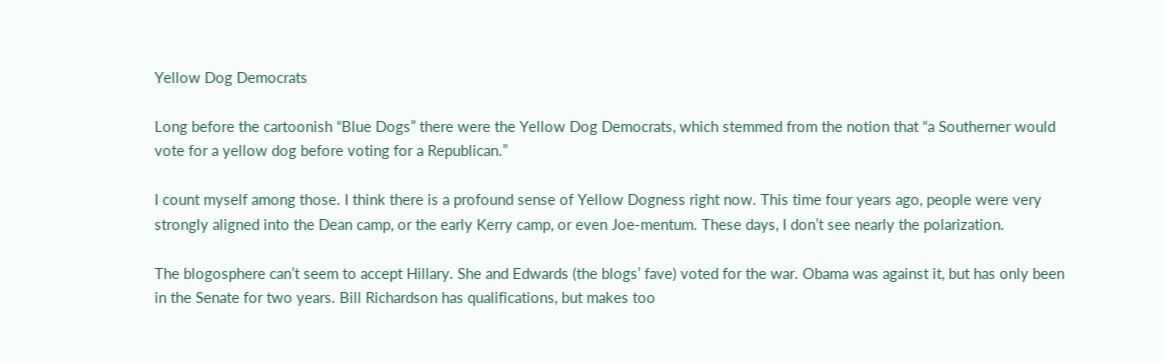Yellow Dog Democrats

Long before the cartoonish “Blue Dogs” there were the Yellow Dog Democrats, which stemmed from the notion that “a Southerner would vote for a yellow dog before voting for a Republican.”

I count myself among those. I think there is a profound sense of Yellow Dogness right now. This time four years ago, people were very strongly aligned into the Dean camp, or the early Kerry camp, or even Joe-mentum. These days, I don’t see nearly the polarization.

The blogosphere can’t seem to accept Hillary. She and Edwards (the blogs’ fave) voted for the war. Obama was against it, but has only been in the Senate for two years. Bill Richardson has qualifications, but makes too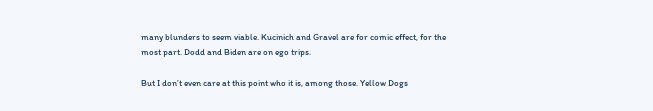many blunders to seem viable. Kucinich and Gravel are for comic effect, for the most part. Dodd and Biden are on ego trips.

But I don’t even care at this point who it is, among those. Yellow Dogs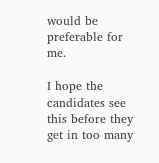would be preferable for me.

I hope the candidates see this before they get in too many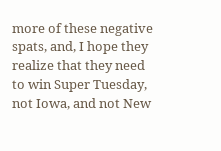more of these negative spats, and, I hope they realize that they need to win Super Tuesday, not Iowa, and not New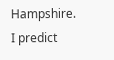Hampshire. I predict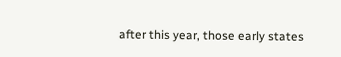after this year, those early states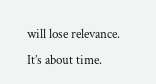will lose relevance. It’s about time.